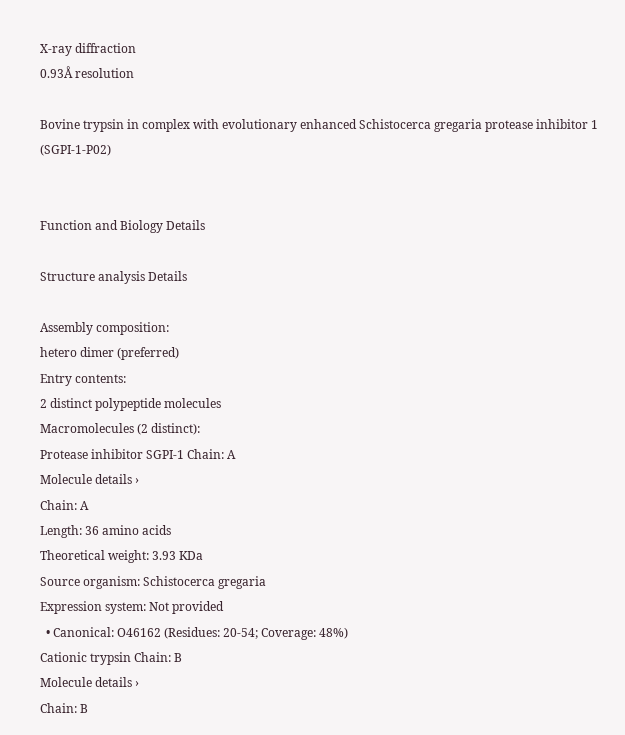X-ray diffraction
0.93Å resolution

Bovine trypsin in complex with evolutionary enhanced Schistocerca gregaria protease inhibitor 1 (SGPI-1-P02)


Function and Biology Details

Structure analysis Details

Assembly composition:
hetero dimer (preferred)
Entry contents:
2 distinct polypeptide molecules
Macromolecules (2 distinct):
Protease inhibitor SGPI-1 Chain: A
Molecule details ›
Chain: A
Length: 36 amino acids
Theoretical weight: 3.93 KDa
Source organism: Schistocerca gregaria
Expression system: Not provided
  • Canonical: O46162 (Residues: 20-54; Coverage: 48%)
Cationic trypsin Chain: B
Molecule details ›
Chain: B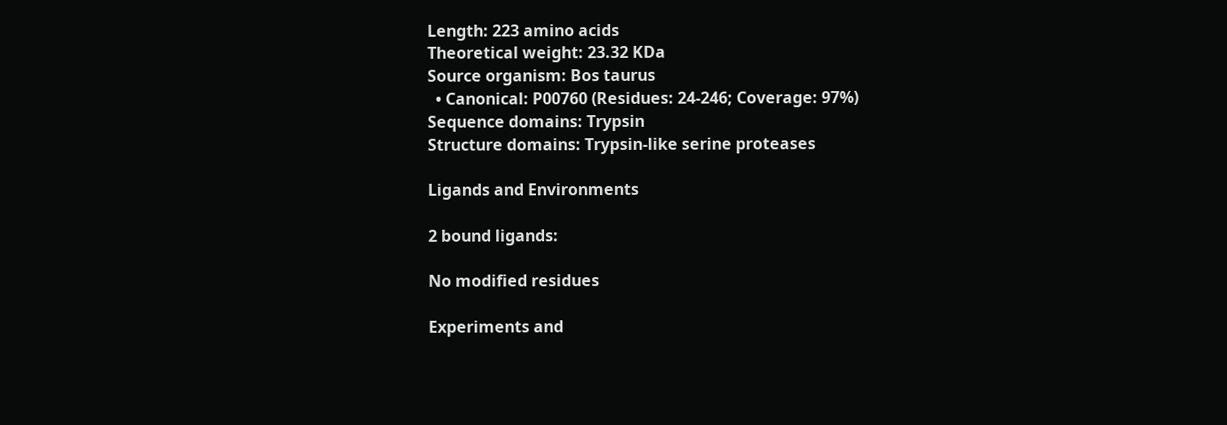Length: 223 amino acids
Theoretical weight: 23.32 KDa
Source organism: Bos taurus
  • Canonical: P00760 (Residues: 24-246; Coverage: 97%)
Sequence domains: Trypsin
Structure domains: Trypsin-like serine proteases

Ligands and Environments

2 bound ligands:

No modified residues

Experiments and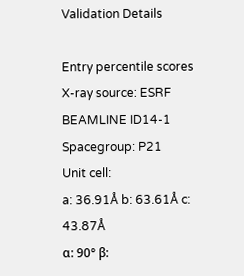Validation Details

Entry percentile scores
X-ray source: ESRF BEAMLINE ID14-1
Spacegroup: P21
Unit cell:
a: 36.91Å b: 63.61Å c: 43.87Å
α: 90° β: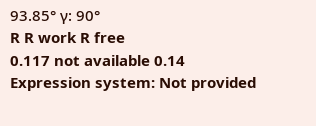93.85° γ: 90°
R R work R free
0.117 not available 0.14
Expression system: Not provided